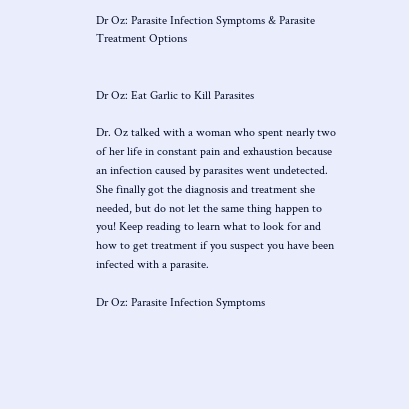Dr Oz: Parasite Infection Symptoms & Parasite Treatment Options


Dr Oz: Eat Garlic to Kill Parasites

Dr. Oz talked with a woman who spent nearly two of her life in constant pain and exhaustion because an infection caused by parasites went undetected. She finally got the diagnosis and treatment she needed, but do not let the same thing happen to you! Keep reading to learn what to look for and how to get treatment if you suspect you have been infected with a parasite.

Dr Oz: Parasite Infection Symptoms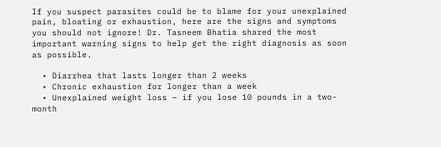If you suspect parasites could be to blame for your unexplained pain, bloating or exhaustion, here are the signs and symptoms you should not ignore! Dr. Tasneem Bhatia shared the most important warning signs to help get the right diagnosis as soon as possible.

  • Diarrhea that lasts longer than 2 weeks
  • Chronic exhaustion for longer than a week
  • Unexplained weight loss – if you lose 10 pounds in a two-month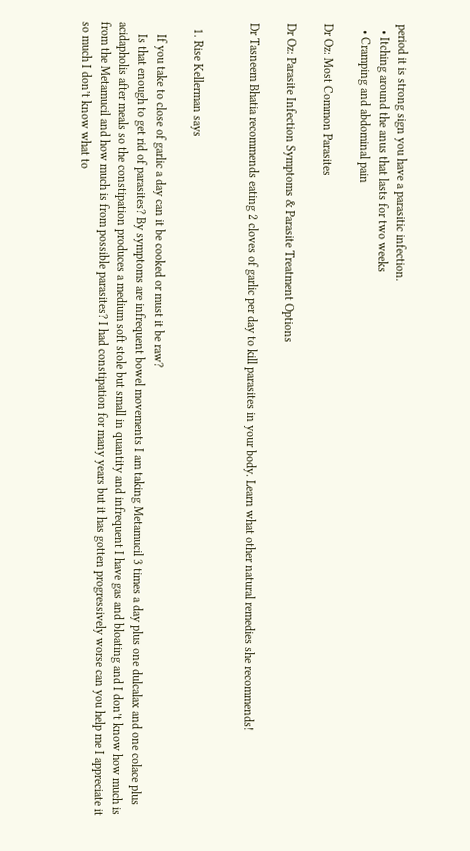period it is strong sign you have a parasitic infection.
  • Itching around the anus that lasts for two weeks
  • Cramping and abdominal pain

Dr Oz: Most Common Parasites

Dr Oz: Parasite Infection Symptoms & Parasite Treatment Options

Dr Tasneem Bhatia recommends eating 2 cloves of garlic per day to kill parasites in your body. Learn what other natural remedies she recommends!


  1. Rise Kellerman says

    If you take to close of garlic a day can it be cooked or must it be raw?
    Is that enough to get rid of parasites? By symptoms are infrequent bowel movements I am taking Metamucil 3 times a day plus one dulcalax and one colace plus acidapholis after meals so the constipation produces a medium soft stole but small in quantity and infrequent I have gas and bloating and I don’t know how much is from the Metamucil and how much is from possible parasites? I had constipation for many years but it has gotten progressively worse can you help me I appreciate it so much I don’t know what to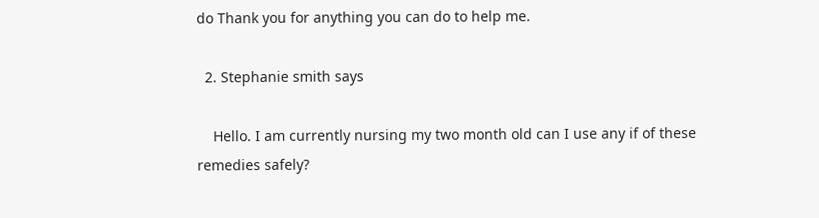do Thank you for anything you can do to help me.

  2. Stephanie smith says

    Hello. I am currently nursing my two month old can I use any if of these remedies safely?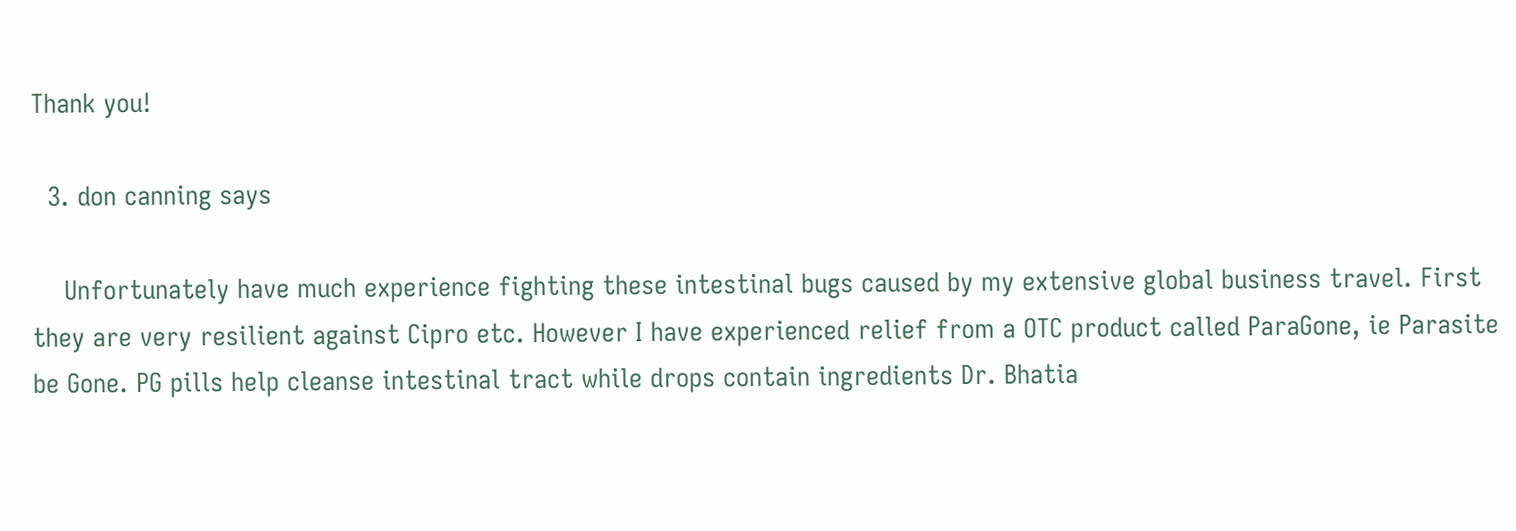Thank you!

  3. don canning says

    Unfortunately have much experience fighting these intestinal bugs caused by my extensive global business travel. First they are very resilient against Cipro etc. However I have experienced relief from a OTC product called ParaGone, ie Parasite be Gone. PG pills help cleanse intestinal tract while drops contain ingredients Dr. Bhatia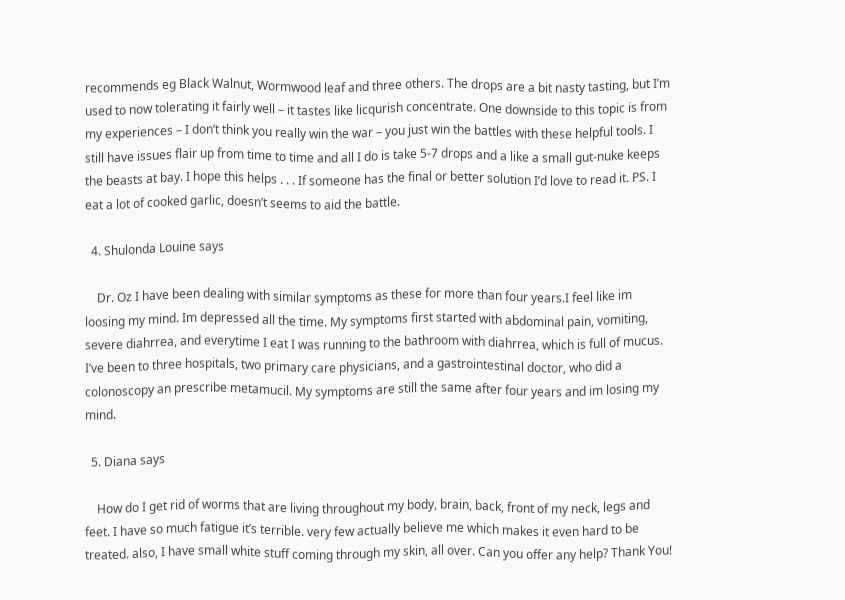recommends eg Black Walnut, Wormwood leaf and three others. The drops are a bit nasty tasting, but I’m used to now tolerating it fairly well – it tastes like licqurish concentrate. One downside to this topic is from my experiences – I don’t think you really win the war – you just win the battles with these helpful tools. I still have issues flair up from time to time and all I do is take 5-7 drops and a like a small gut-nuke keeps the beasts at bay. I hope this helps . . . If someone has the final or better solution I’d love to read it. PS. I eat a lot of cooked garlic, doesn’t seems to aid the battle.

  4. Shulonda Louine says

    Dr. Oz I have been dealing with similar symptoms as these for more than four years.I feel like im loosing my mind. Im depressed all the time. My symptoms first started with abdominal pain, vomiting, severe diahrrea, and everytime I eat I was running to the bathroom with diahrrea, which is full of mucus. I’ve been to three hospitals, two primary care physicians, and a gastrointestinal doctor, who did a colonoscopy an prescribe metamucil. My symptoms are still the same after four years and im losing my mind.

  5. Diana says

    How do I get rid of worms that are living throughout my body, brain, back, front of my neck, legs and feet. I have so much fatigue it’s terrible. very few actually believe me which makes it even hard to be treated. also, I have small white stuff coming through my skin, all over. Can you offer any help? Thank You!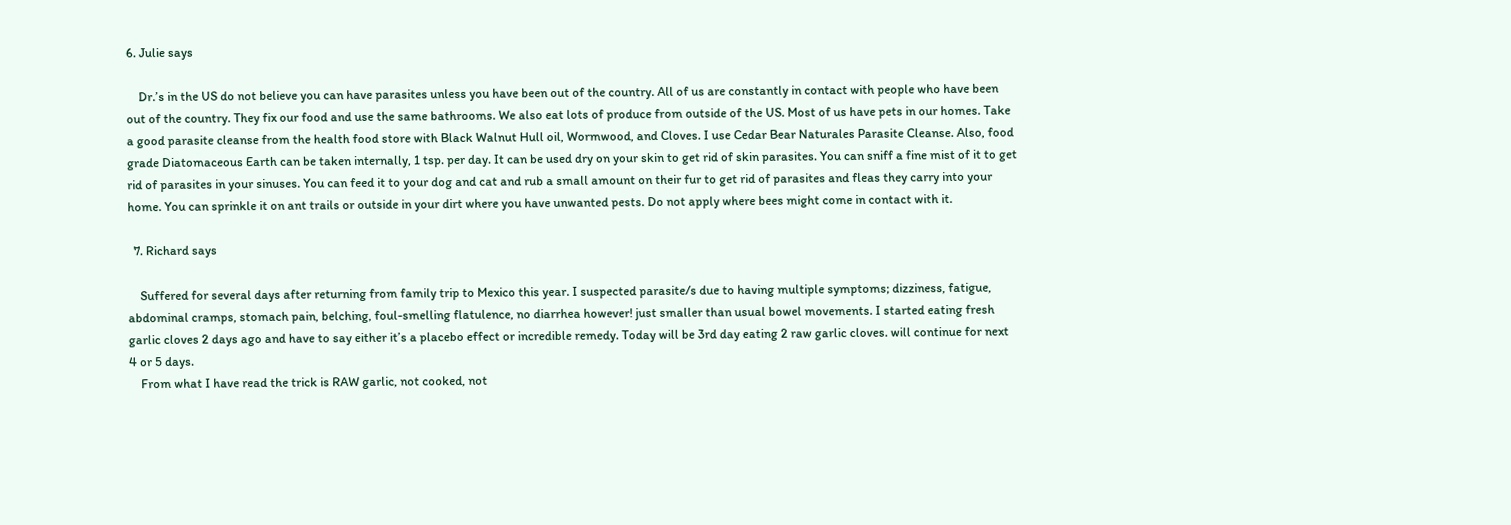6. Julie says

    Dr.’s in the US do not believe you can have parasites unless you have been out of the country. All of us are constantly in contact with people who have been out of the country. They fix our food and use the same bathrooms. We also eat lots of produce from outside of the US. Most of us have pets in our homes. Take a good parasite cleanse from the health food store with Black Walnut Hull oil, Wormwood, and Cloves. I use Cedar Bear Naturales Parasite Cleanse. Also, food grade Diatomaceous Earth can be taken internally, 1 tsp. per day. It can be used dry on your skin to get rid of skin parasites. You can sniff a fine mist of it to get rid of parasites in your sinuses. You can feed it to your dog and cat and rub a small amount on their fur to get rid of parasites and fleas they carry into your home. You can sprinkle it on ant trails or outside in your dirt where you have unwanted pests. Do not apply where bees might come in contact with it.

  7. Richard says

    Suffered for several days after returning from family trip to Mexico this year. I suspected parasite/s due to having multiple symptoms; dizziness, fatigue, abdominal cramps, stomach pain, belching, foul-smelling flatulence, no diarrhea however! just smaller than usual bowel movements. I started eating fresh garlic cloves 2 days ago and have to say either it’s a placebo effect or incredible remedy. Today will be 3rd day eating 2 raw garlic cloves. will continue for next 4 or 5 days.
    From what I have read the trick is RAW garlic, not cooked, not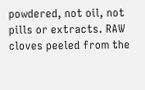powdered, not oil, not pills or extracts. RAW cloves peeled from the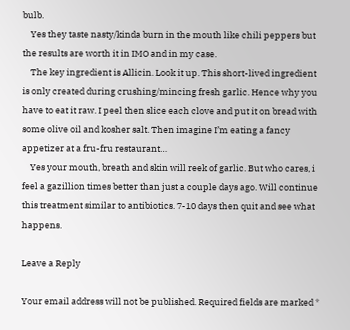bulb.
    Yes they taste nasty/kinda burn in the mouth like chili peppers but the results are worth it in IMO and in my case.
    The key ingredient is Allicin. Look it up. This short-lived ingredient is only created during crushing/mincing fresh garlic. Hence why you have to eat it raw. I peel then slice each clove and put it on bread with some olive oil and kosher salt. Then imagine I’m eating a fancy appetizer at a fru-fru restaurant…
    Yes your mouth, breath and skin will reek of garlic. But who cares, i feel a gazillion times better than just a couple days ago. Will continue this treatment similar to antibiotics. 7-10 days then quit and see what happens.

Leave a Reply

Your email address will not be published. Required fields are marked *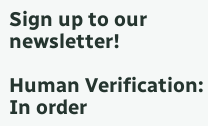Sign up to our newsletter!

Human Verification: In order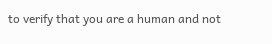to verify that you are a human and not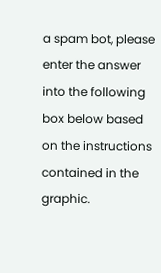a spam bot, please enter the answer into the following box below based on the instructions contained in the graphic.